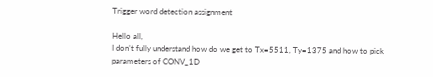Trigger word detection assignment

Hello all,
I don’t fully understand how do we get to Tx=5511, Ty=1375 and how to pick parameters of CONV_1D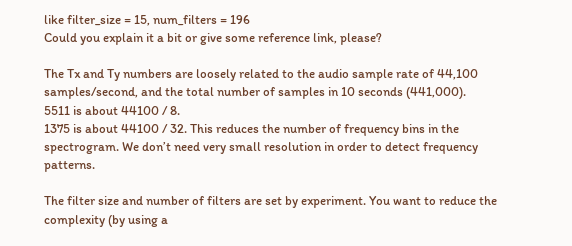like filter_size = 15, num_filters = 196
Could you explain it a bit or give some reference link, please?

The Tx and Ty numbers are loosely related to the audio sample rate of 44,100 samples/second, and the total number of samples in 10 seconds (441,000).
5511 is about 44100 / 8.
1375 is about 44100 / 32. This reduces the number of frequency bins in the spectrogram. We don’t need very small resolution in order to detect frequency patterns.

The filter size and number of filters are set by experiment. You want to reduce the complexity (by using a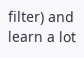filter) and learn a lot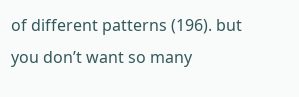of different patterns (196). but you don’t want so many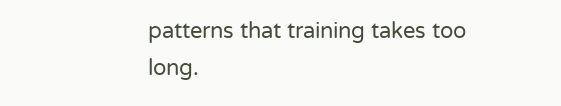patterns that training takes too long.